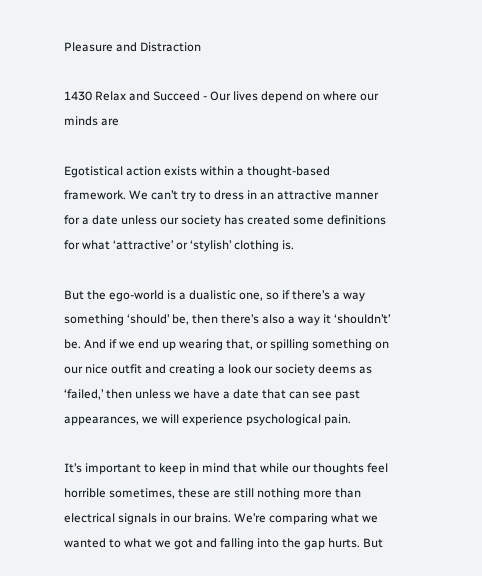Pleasure and Distraction

1430 Relax and Succeed - Our lives depend on where our minds are

Egotistical action exists within a thought-based framework. We can’t try to dress in an attractive manner for a date unless our society has created some definitions for what ‘attractive’ or ‘stylish’ clothing is.

But the ego-world is a dualistic one, so if there’s a way something ‘should’ be, then there’s also a way it ‘shouldn’t’ be. And if we end up wearing that, or spilling something on our nice outfit and creating a look our society deems as ‘failed,’ then unless we have a date that can see past appearances, we will experience psychological pain.

It’s important to keep in mind that while our thoughts feel horrible sometimes, these are still nothing more than electrical signals in our brains. We’re comparing what we wanted to what we got and falling into the gap hurts. But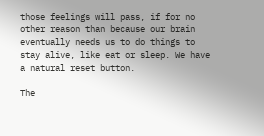those feelings will pass, if for no other reason than because our brain eventually needs us to do things to stay alive, like eat or sleep. We have a natural reset button.

The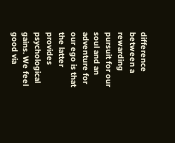difference between a rewarding pursuit for our soul and an adventure for our ego is that the latter provides psychological gains. We feel good via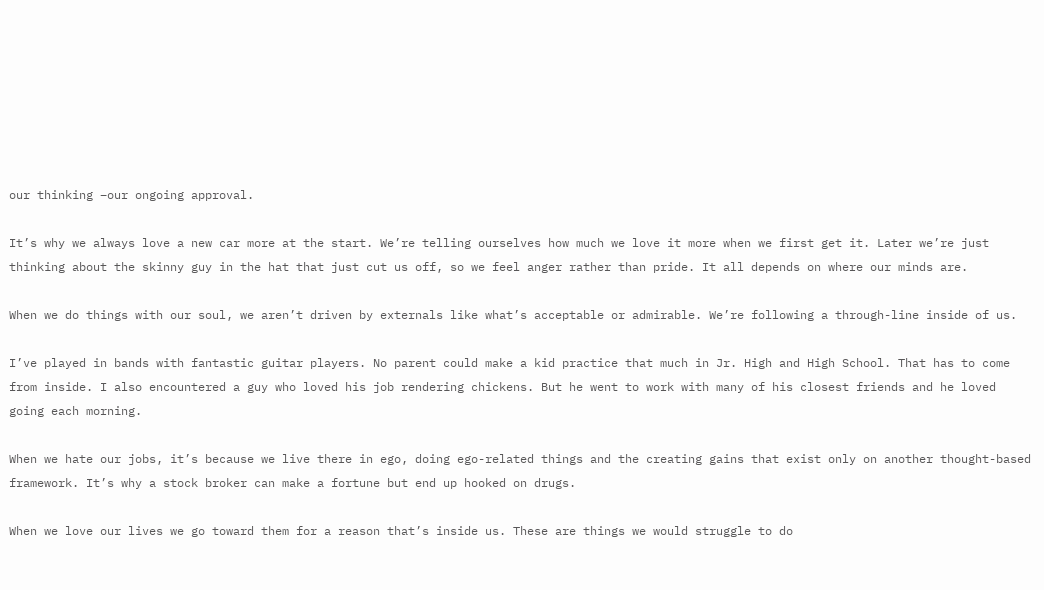our thinking –our ongoing approval.

It’s why we always love a new car more at the start. We’re telling ourselves how much we love it more when we first get it. Later we’re just thinking about the skinny guy in the hat that just cut us off, so we feel anger rather than pride. It all depends on where our minds are.

When we do things with our soul, we aren’t driven by externals like what’s acceptable or admirable. We’re following a through-line inside of us.

I’ve played in bands with fantastic guitar players. No parent could make a kid practice that much in Jr. High and High School. That has to come from inside. I also encountered a guy who loved his job rendering chickens. But he went to work with many of his closest friends and he loved going each morning.

When we hate our jobs, it’s because we live there in ego, doing ego-related things and the creating gains that exist only on another thought-based framework. It’s why a stock broker can make a fortune but end up hooked on drugs.

When we love our lives we go toward them for a reason that’s inside us. These are things we would struggle to do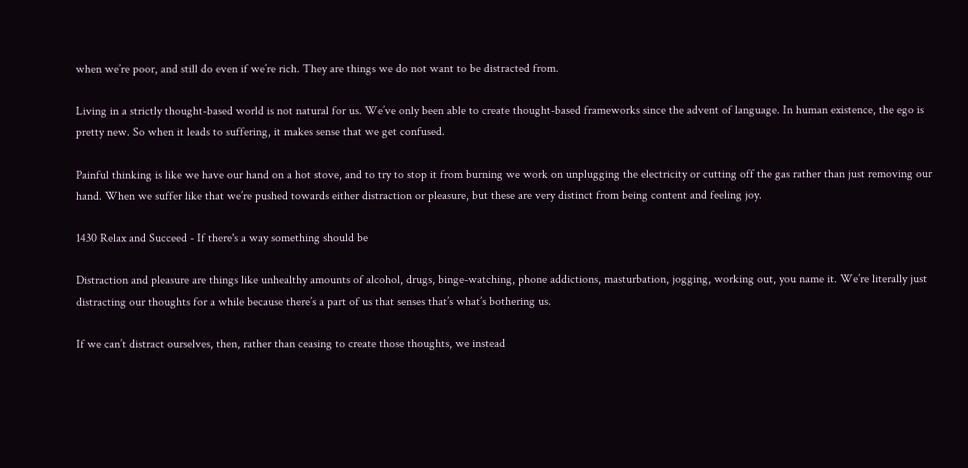when we’re poor, and still do even if we’re rich. They are things we do not want to be distracted from.

Living in a strictly thought-based world is not natural for us. We’ve only been able to create thought-based frameworks since the advent of language. In human existence, the ego is pretty new. So when it leads to suffering, it makes sense that we get confused.

Painful thinking is like we have our hand on a hot stove, and to try to stop it from burning we work on unplugging the electricity or cutting off the gas rather than just removing our hand. When we suffer like that we’re pushed towards either distraction or pleasure, but these are very distinct from being content and feeling joy.

1430 Relax and Succeed - If there's a way something should be

Distraction and pleasure are things like unhealthy amounts of alcohol, drugs, binge-watching, phone addictions, masturbation, jogging, working out, you name it. We’re literally just distracting our thoughts for a while because there’s a part of us that senses that’s what’s bothering us.

If we can’t distract ourselves, then, rather than ceasing to create those thoughts, we instead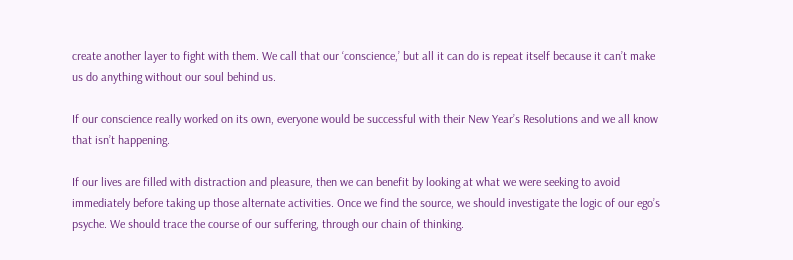create another layer to fight with them. We call that our ‘conscience,’ but all it can do is repeat itself because it can’t make us do anything without our soul behind us.

If our conscience really worked on its own, everyone would be successful with their New Year’s Resolutions and we all know that isn’t happening.

If our lives are filled with distraction and pleasure, then we can benefit by looking at what we were seeking to avoid immediately before taking up those alternate activities. Once we find the source, we should investigate the logic of our ego’s psyche. We should trace the course of our suffering, through our chain of thinking.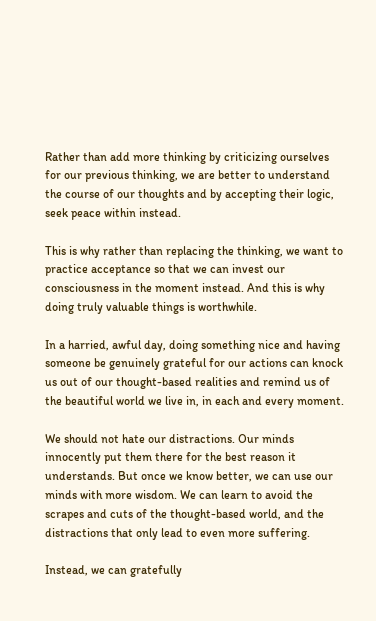Rather than add more thinking by criticizing ourselves for our previous thinking, we are better to understand the course of our thoughts and by accepting their logic, seek peace within instead.

This is why rather than replacing the thinking, we want to practice acceptance so that we can invest our consciousness in the moment instead. And this is why doing truly valuable things is worthwhile.

In a harried, awful day, doing something nice and having someone be genuinely grateful for our actions can knock us out of our thought-based realities and remind us of the beautiful world we live in, in each and every moment.

We should not hate our distractions. Our minds innocently put them there for the best reason it understands. But once we know better, we can use our minds with more wisdom. We can learn to avoid the scrapes and cuts of the thought-based world, and the distractions that only lead to even more suffering.

Instead, we can gratefully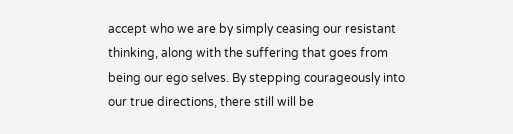accept who we are by simply ceasing our resistant thinking, along with the suffering that goes from being our ego selves. By stepping courageously into our true directions, there still will be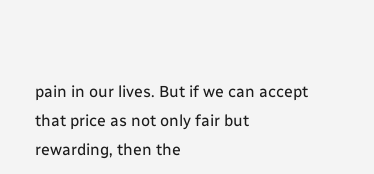pain in our lives. But if we can accept that price as not only fair but rewarding, then the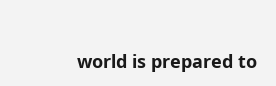world is prepared to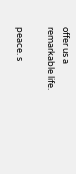offer us a remarkable life.

peace. s